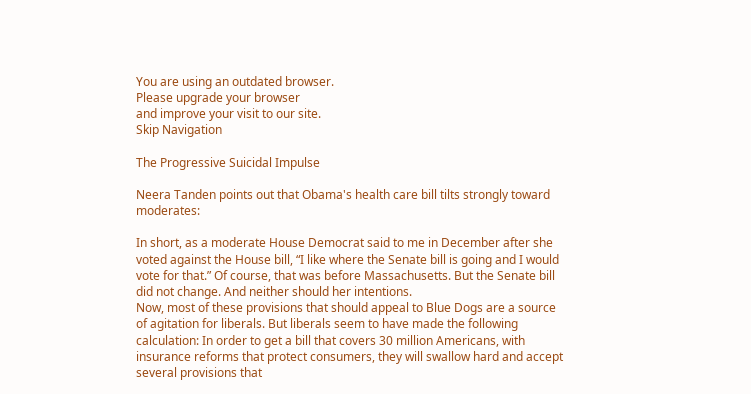You are using an outdated browser.
Please upgrade your browser
and improve your visit to our site.
Skip Navigation

The Progressive Suicidal Impulse

Neera Tanden points out that Obama's health care bill tilts strongly toward moderates:

In short, as a moderate House Democrat said to me in December after she voted against the House bill, “I like where the Senate bill is going and I would vote for that.” Of course, that was before Massachusetts. But the Senate bill did not change. And neither should her intentions.
Now, most of these provisions that should appeal to Blue Dogs are a source of agitation for liberals. But liberals seem to have made the following calculation: In order to get a bill that covers 30 million Americans, with insurance reforms that protect consumers, they will swallow hard and accept several provisions that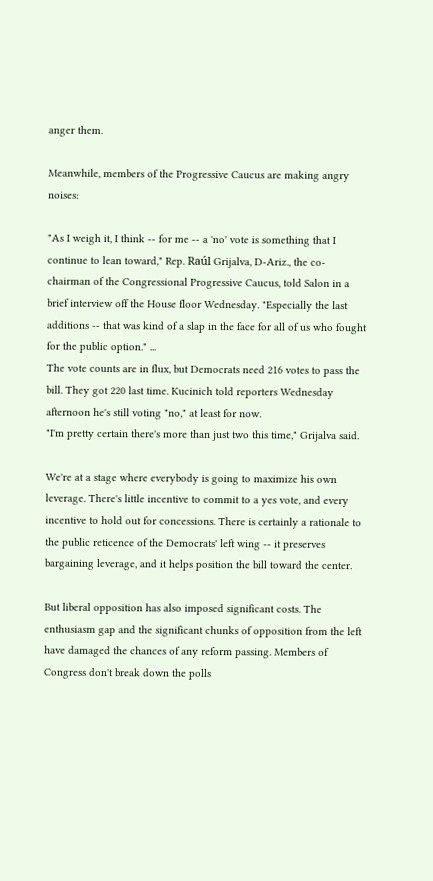anger them.

Meanwhile, members of the Progressive Caucus are making angry noises:

"As I weigh it, I think -- for me -- a 'no' vote is something that I continue to lean toward," Rep. Raúl Grijalva, D-Ariz., the co-chairman of the Congressional Progressive Caucus, told Salon in a brief interview off the House floor Wednesday. "Especially the last additions -- that was kind of a slap in the face for all of us who fought for the public option." ...
The vote counts are in flux, but Democrats need 216 votes to pass the bill. They got 220 last time. Kucinich told reporters Wednesday afternoon he's still voting "no," at least for now.
"I'm pretty certain there's more than just two this time," Grijalva said.

We're at a stage where everybody is going to maximize his own leverage. There's little incentive to commit to a yes vote, and every incentive to hold out for concessions. There is certainly a rationale to the public reticence of the Democrats' left wing -- it preserves bargaining leverage, and it helps position the bill toward the center.

But liberal opposition has also imposed significant costs. The enthusiasm gap and the significant chunks of opposition from the left have damaged the chances of any reform passing. Members of Congress don't break down the polls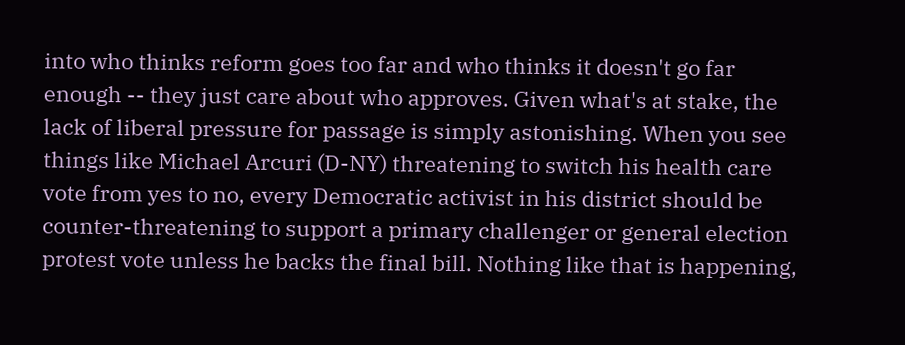into who thinks reform goes too far and who thinks it doesn't go far enough -- they just care about who approves. Given what's at stake, the lack of liberal pressure for passage is simply astonishing. When you see things like Michael Arcuri (D-NY) threatening to switch his health care vote from yes to no, every Democratic activist in his district should be counter-threatening to support a primary challenger or general election protest vote unless he backs the final bill. Nothing like that is happening,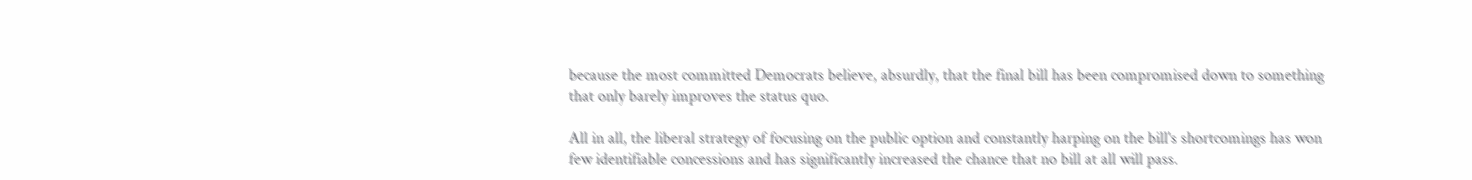because the most committed Democrats believe, absurdly, that the final bill has been compromised down to something that only barely improves the status quo.

All in all, the liberal strategy of focusing on the public option and constantly harping on the bill's shortcomings has won few identifiable concessions and has significantly increased the chance that no bill at all will pass.